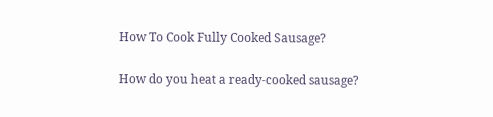How To Cook Fully Cooked Sausage?

How do you heat a ready-cooked sausage?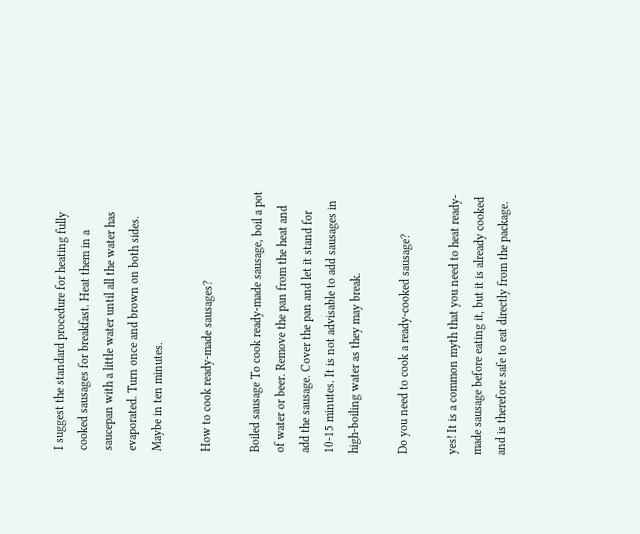I suggest the standard procedure for heating fully cooked sausages for breakfast. Heat them in a saucepan with a little water until all the water has evaporated. Turn once and brown on both sides. Maybe in ten minutes.

How to cook ready-made sausages?

Boiled sausage To cook ready-made sausage, boil a pot of water or beer. Remove the pan from the heat and add the sausage. Cover the pan and let it stand for 10-15 minutes. It is not advisable to add sausages in high-boiling water as they may break.

Do you need to cook a ready-cooked sausage?

yes! It is a common myth that you need to heat ready-made sausage before eating it, but it is already cooked and is therefore safe to eat directly from the package.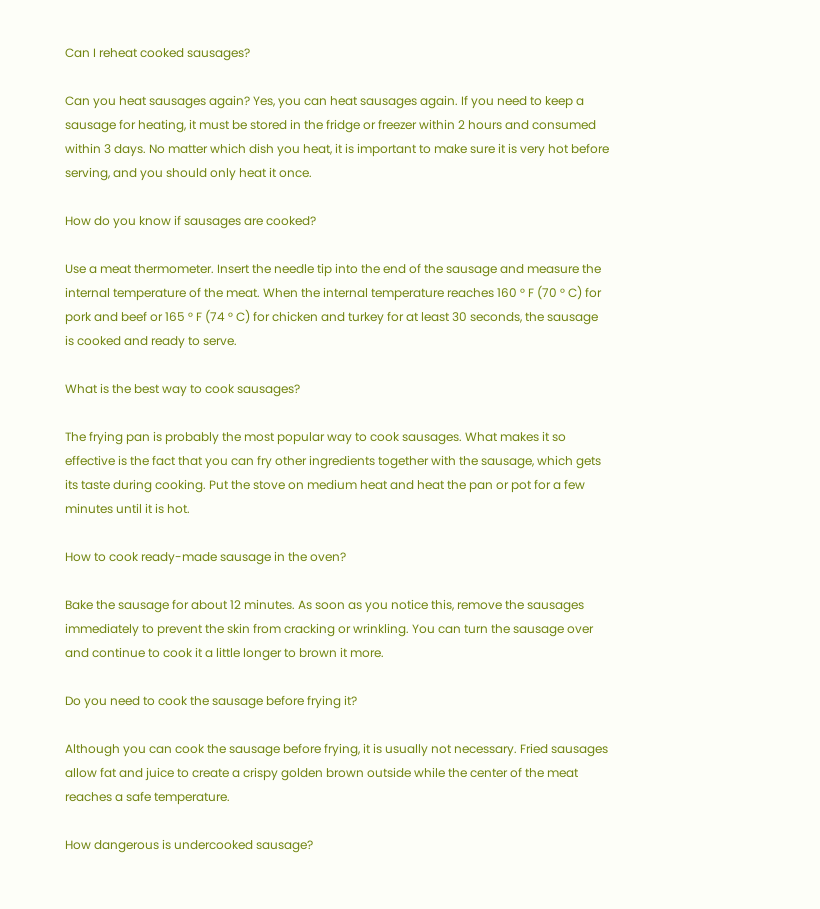Can I reheat cooked sausages?

Can you heat sausages again? Yes, you can heat sausages again. If you need to keep a sausage for heating, it must be stored in the fridge or freezer within 2 hours and consumed within 3 days. No matter which dish you heat, it is important to make sure it is very hot before serving, and you should only heat it once.

How do you know if sausages are cooked?

Use a meat thermometer. Insert the needle tip into the end of the sausage and measure the internal temperature of the meat. When the internal temperature reaches 160 ° F (70 ° C) for pork and beef or 165 ° F (74 ° C) for chicken and turkey for at least 30 seconds, the sausage is cooked and ready to serve.

What is the best way to cook sausages?

The frying pan is probably the most popular way to cook sausages. What makes it so effective is the fact that you can fry other ingredients together with the sausage, which gets its taste during cooking. Put the stove on medium heat and heat the pan or pot for a few minutes until it is hot.

How to cook ready-made sausage in the oven?

Bake the sausage for about 12 minutes. As soon as you notice this, remove the sausages immediately to prevent the skin from cracking or wrinkling. You can turn the sausage over and continue to cook it a little longer to brown it more.

Do you need to cook the sausage before frying it?

Although you can cook the sausage before frying, it is usually not necessary. Fried sausages allow fat and juice to create a crispy golden brown outside while the center of the meat reaches a safe temperature.

How dangerous is undercooked sausage?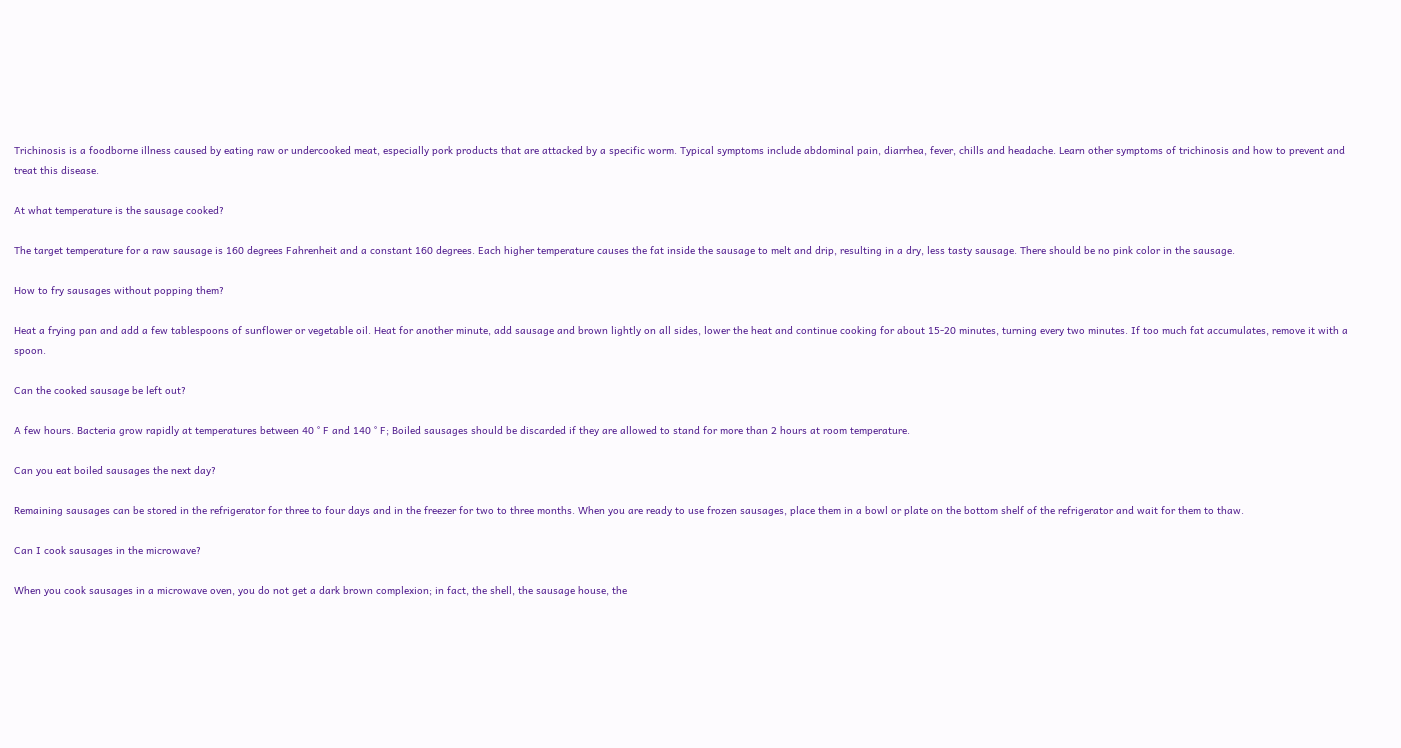Trichinosis is a foodborne illness caused by eating raw or undercooked meat, especially pork products that are attacked by a specific worm. Typical symptoms include abdominal pain, diarrhea, fever, chills and headache. Learn other symptoms of trichinosis and how to prevent and treat this disease.

At what temperature is the sausage cooked?

The target temperature for a raw sausage is 160 degrees Fahrenheit and a constant 160 degrees. Each higher temperature causes the fat inside the sausage to melt and drip, resulting in a dry, less tasty sausage. There should be no pink color in the sausage.

How to fry sausages without popping them?

Heat a frying pan and add a few tablespoons of sunflower or vegetable oil. Heat for another minute, add sausage and brown lightly on all sides, lower the heat and continue cooking for about 15-20 minutes, turning every two minutes. If too much fat accumulates, remove it with a spoon.

Can the cooked sausage be left out?

A few hours. Bacteria grow rapidly at temperatures between 40 ° F and 140 ° F; Boiled sausages should be discarded if they are allowed to stand for more than 2 hours at room temperature.

Can you eat boiled sausages the next day?

Remaining sausages can be stored in the refrigerator for three to four days and in the freezer for two to three months. When you are ready to use frozen sausages, place them in a bowl or plate on the bottom shelf of the refrigerator and wait for them to thaw.

Can I cook sausages in the microwave?

When you cook sausages in a microwave oven, you do not get a dark brown complexion; in fact, the shell, the sausage house, the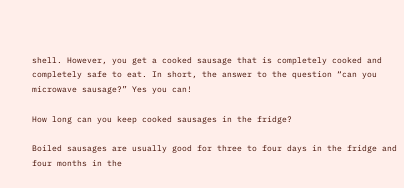shell. However, you get a cooked sausage that is completely cooked and completely safe to eat. In short, the answer to the question “can you microwave sausage?” Yes you can!

How long can you keep cooked sausages in the fridge?

Boiled sausages are usually good for three to four days in the fridge and four months in the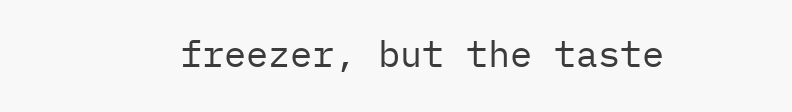freezer, but the taste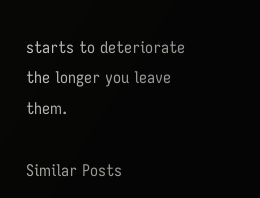starts to deteriorate the longer you leave them.

Similar Posts